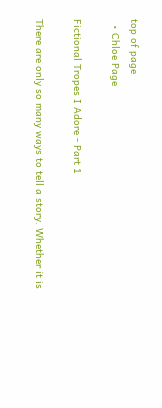top of page
  • Chloe Page

Fictional Tropes I Adore - Part 1

There are only so many ways to tell a story. Whether it is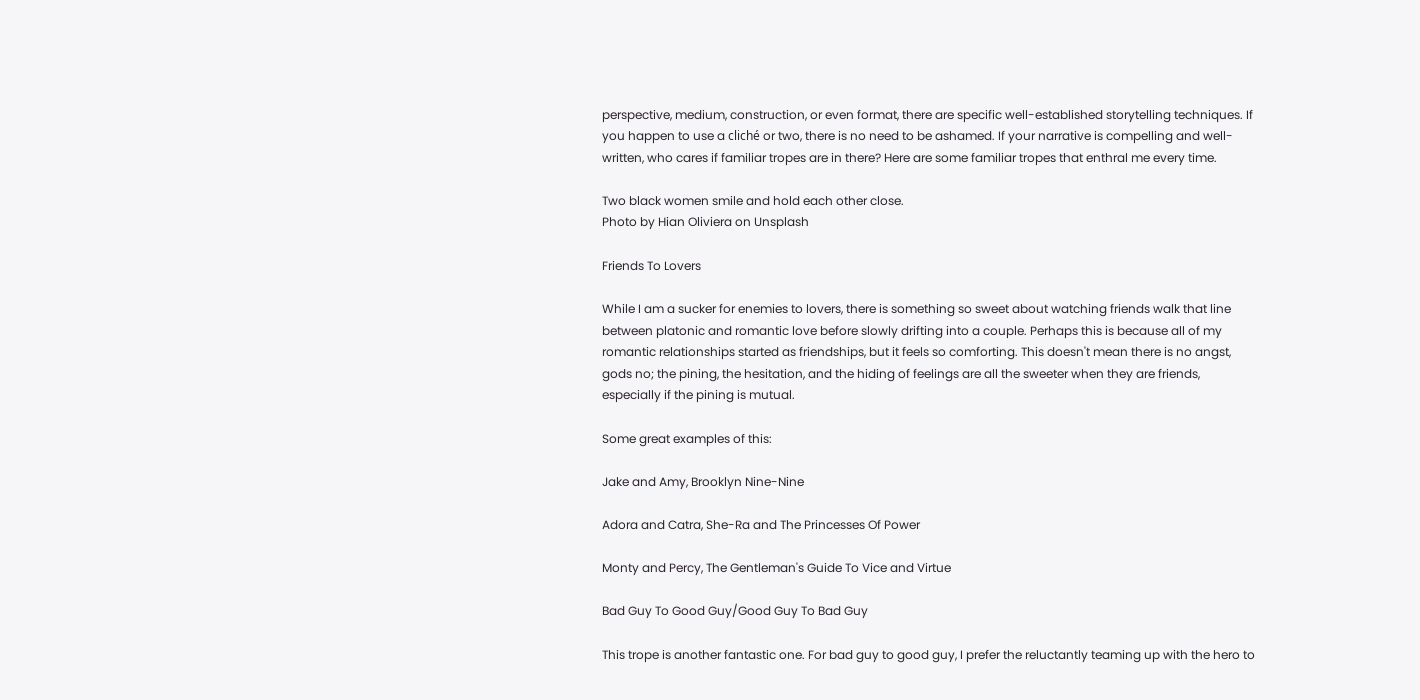perspective, medium, construction, or even format, there are specific well-established storytelling techniques. If you happen to use a cliché or two, there is no need to be ashamed. If your narrative is compelling and well-written, who cares if familiar tropes are in there? Here are some familiar tropes that enthral me every time.

Two black women smile and hold each other close.
Photo by Hian Oliviera on Unsplash

Friends To Lovers

While I am a sucker for enemies to lovers, there is something so sweet about watching friends walk that line between platonic and romantic love before slowly drifting into a couple. Perhaps this is because all of my romantic relationships started as friendships, but it feels so comforting. This doesn't mean there is no angst, gods no; the pining, the hesitation, and the hiding of feelings are all the sweeter when they are friends, especially if the pining is mutual.

Some great examples of this:

Jake and Amy, Brooklyn Nine-Nine

Adora and Catra, She-Ra and The Princesses Of Power

Monty and Percy, The Gentleman's Guide To Vice and Virtue

Bad Guy To Good Guy/Good Guy To Bad Guy

This trope is another fantastic one. For bad guy to good guy, I prefer the reluctantly teaming up with the hero to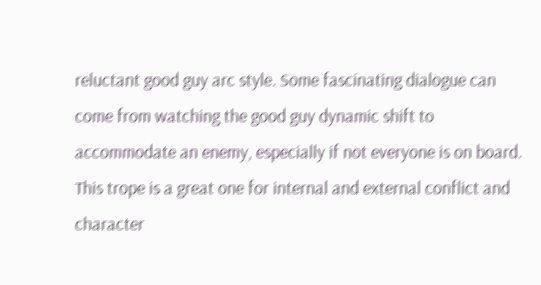reluctant good guy arc style. Some fascinating dialogue can come from watching the good guy dynamic shift to accommodate an enemy, especially if not everyone is on board. This trope is a great one for internal and external conflict and character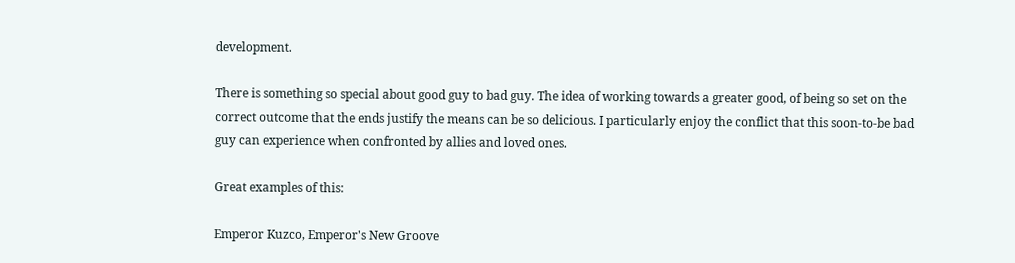development.

There is something so special about good guy to bad guy. The idea of working towards a greater good, of being so set on the correct outcome that the ends justify the means can be so delicious. I particularly enjoy the conflict that this soon-to-be bad guy can experience when confronted by allies and loved ones.

Great examples of this:

Emperor Kuzco, Emperor's New Groove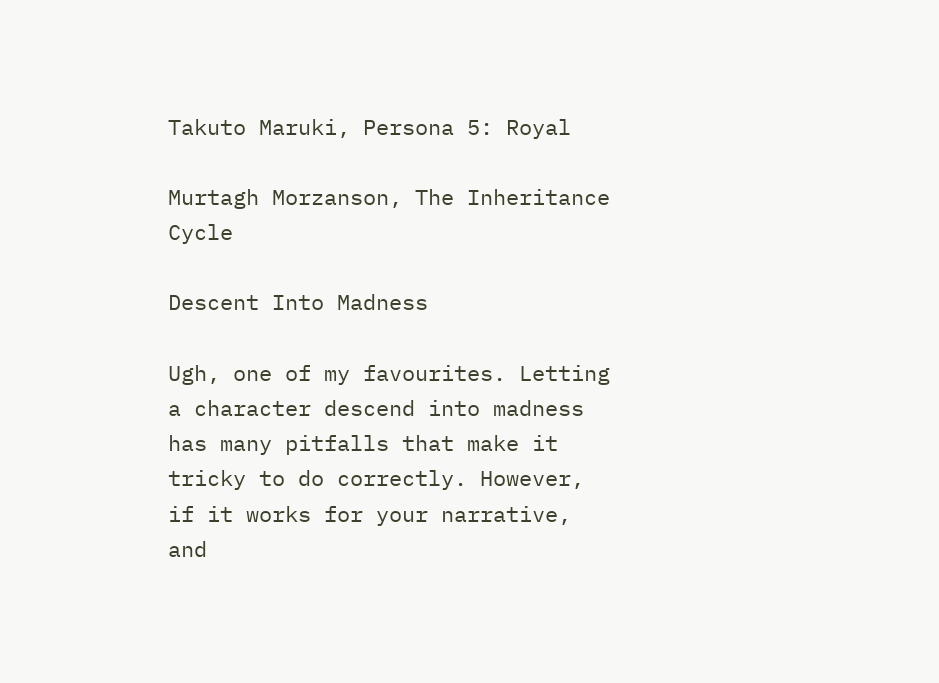Takuto Maruki, Persona 5: Royal

Murtagh Morzanson, The Inheritance Cycle

Descent Into Madness

Ugh, one of my favourites. Letting a character descend into madness has many pitfalls that make it tricky to do correctly. However, if it works for your narrative, and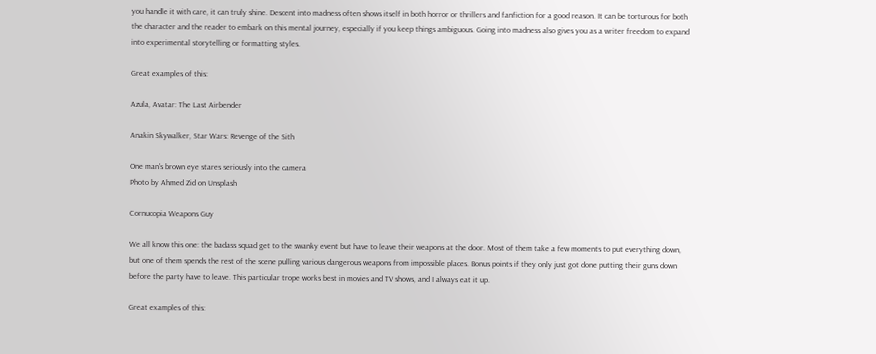you handle it with care, it can truly shine. Descent into madness often shows itself in both horror or thrillers and fanfiction for a good reason. It can be torturous for both the character and the reader to embark on this mental journey, especially if you keep things ambiguous. Going into madness also gives you as a writer freedom to expand into experimental storytelling or formatting styles.

Great examples of this:

Azula, Avatar: The Last Airbender

Anakin Skywalker, Star Wars: Revenge of the Sith

One man's brown eye stares seriously into the camera
Photo by Ahmed Zid on Unsplash

Cornucopia Weapons Guy

We all know this one: the badass squad get to the swanky event but have to leave their weapons at the door. Most of them take a few moments to put everything down, but one of them spends the rest of the scene pulling various dangerous weapons from impossible places. Bonus points if they only just got done putting their guns down before the party have to leave. This particular trope works best in movies and TV shows, and I always eat it up.

Great examples of this: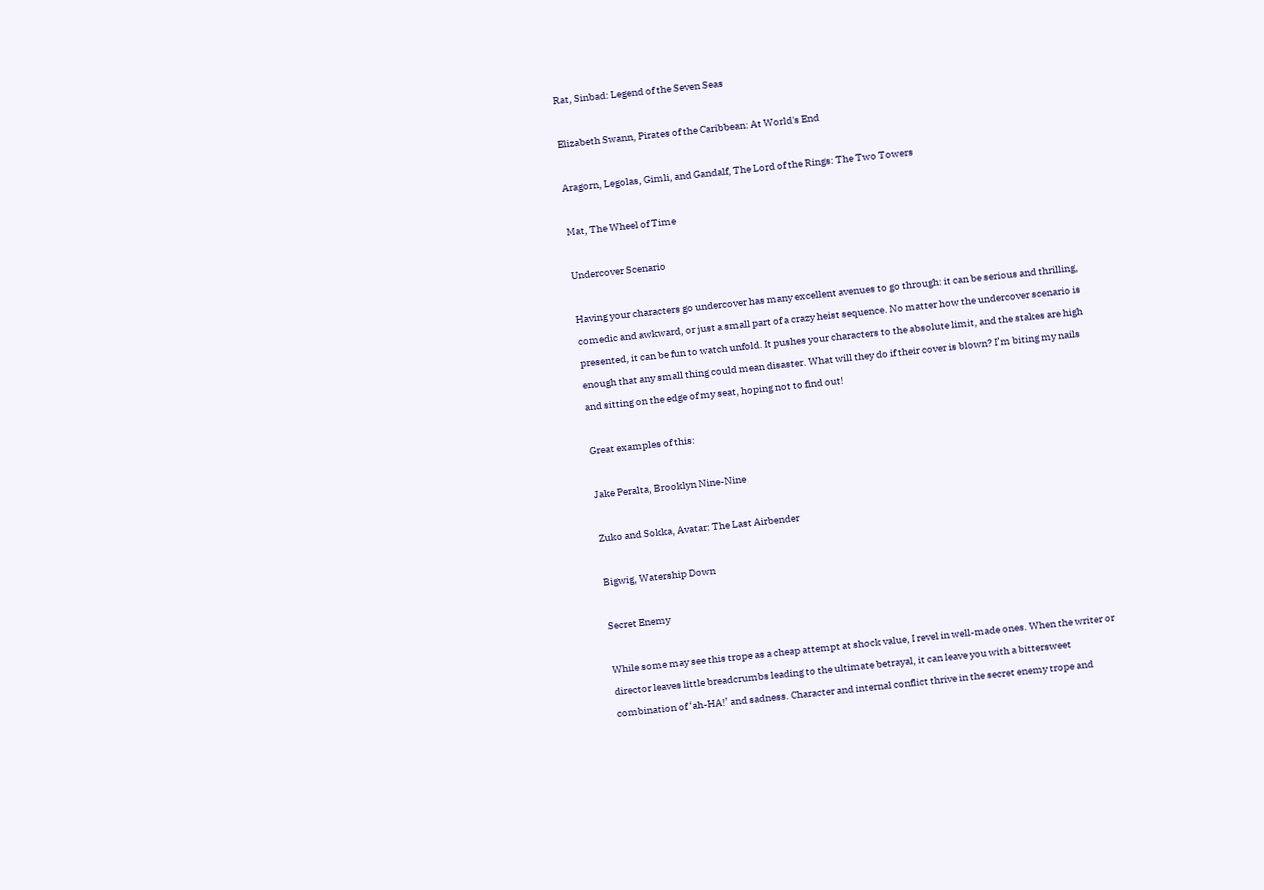Rat, Sinbad: Legend of the Seven Seas

Elizabeth Swann, Pirates of the Caribbean: At World's End

Aragorn, Legolas, Gimli, and Gandalf, The Lord of the Rings: The Two Towers

Mat, The Wheel of Time

Undercover Scenario

Having your characters go undercover has many excellent avenues to go through: it can be serious and thrilling, comedic and awkward, or just a small part of a crazy heist sequence. No matter how the undercover scenario is presented, it can be fun to watch unfold. It pushes your characters to the absolute limit, and the stakes are high enough that any small thing could mean disaster. What will they do if their cover is blown? I’m biting my nails and sitting on the edge of my seat, hoping not to find out!

Great examples of this:

Jake Peralta, Brooklyn Nine-Nine

Zuko and Sokka, Avatar: The Last Airbender

Bigwig, Watership Down

Secret Enemy

While some may see this trope as a cheap attempt at shock value, I revel in well-made ones. When the writer or director leaves little breadcrumbs leading to the ultimate betrayal, it can leave you with a bittersweet combination of ‘ah-HA!’ and sadness. Character and internal conflict thrive in the secret enemy trope and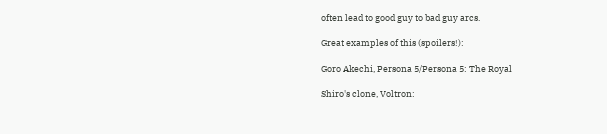often lead to good guy to bad guy arcs.

Great examples of this (spoilers!):

Goro Akechi, Persona 5/Persona 5: The Royal

Shiro's clone, Voltron: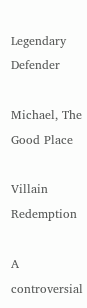Legendary Defender

Michael, The Good Place

Villain Redemption

A controversial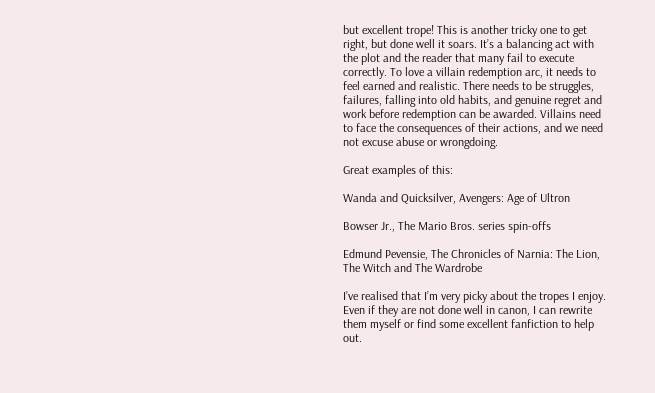but excellent trope! This is another tricky one to get right, but done well it soars. It’s a balancing act with the plot and the reader that many fail to execute correctly. To love a villain redemption arc, it needs to feel earned and realistic. There needs to be struggles, failures, falling into old habits, and genuine regret and work before redemption can be awarded. Villains need to face the consequences of their actions, and we need not excuse abuse or wrongdoing.

Great examples of this:

Wanda and Quicksilver, Avengers: Age of Ultron

Bowser Jr., The Mario Bros. series spin-offs

Edmund Pevensie, The Chronicles of Narnia: The Lion, The Witch and The Wardrobe

I’ve realised that I’m very picky about the tropes I enjoy. Even if they are not done well in canon, I can rewrite them myself or find some excellent fanfiction to help out.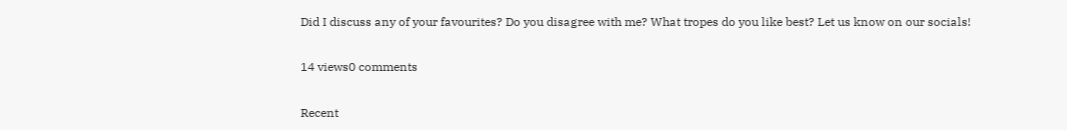Did I discuss any of your favourites? Do you disagree with me? What tropes do you like best? Let us know on our socials!

14 views0 comments

Recent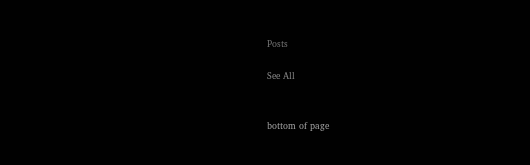Posts

See All


bottom of page